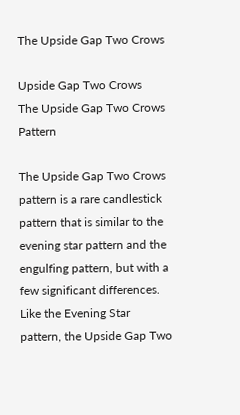The Upside Gap Two Crows

Upside Gap Two Crows
The Upside Gap Two Crows Pattern

The Upside Gap Two Crows pattern is a rare candlestick pattern that is similar to the evening star pattern and the engulfing pattern, but with a few significant differences. Like the Evening Star pattern, the Upside Gap Two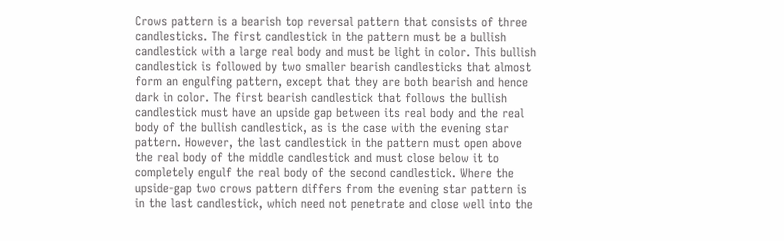Crows pattern is a bearish top reversal pattern that consists of three candlesticks. The first candlestick in the pattern must be a bullish candlestick with a large real body and must be light in color. This bullish candlestick is followed by two smaller bearish candlesticks that almost form an engulfing pattern, except that they are both bearish and hence dark in color. The first bearish candlestick that follows the bullish candlestick must have an upside gap between its real body and the real body of the bullish candlestick, as is the case with the evening star pattern. However, the last candlestick in the pattern must open above the real body of the middle candlestick and must close below it to completely engulf the real body of the second candlestick. Where the upside-gap two crows pattern differs from the evening star pattern is in the last candlestick, which need not penetrate and close well into the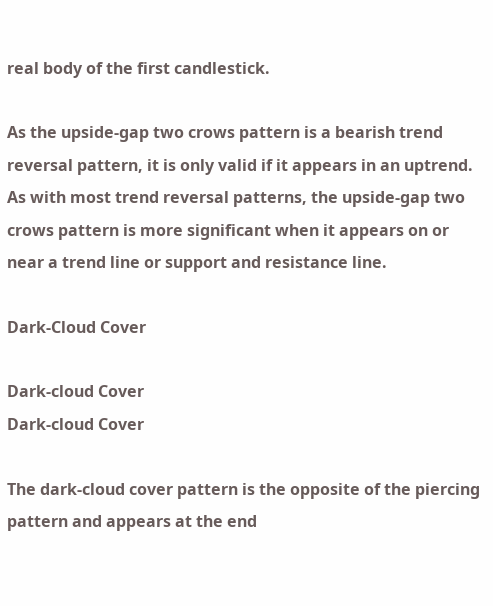real body of the first candlestick.

As the upside-gap two crows pattern is a bearish trend reversal pattern, it is only valid if it appears in an uptrend. As with most trend reversal patterns, the upside-gap two crows pattern is more significant when it appears on or near a trend line or support and resistance line.

Dark-Cloud Cover

Dark-cloud Cover
Dark-cloud Cover

The dark-cloud cover pattern is the opposite of the piercing pattern and appears at the end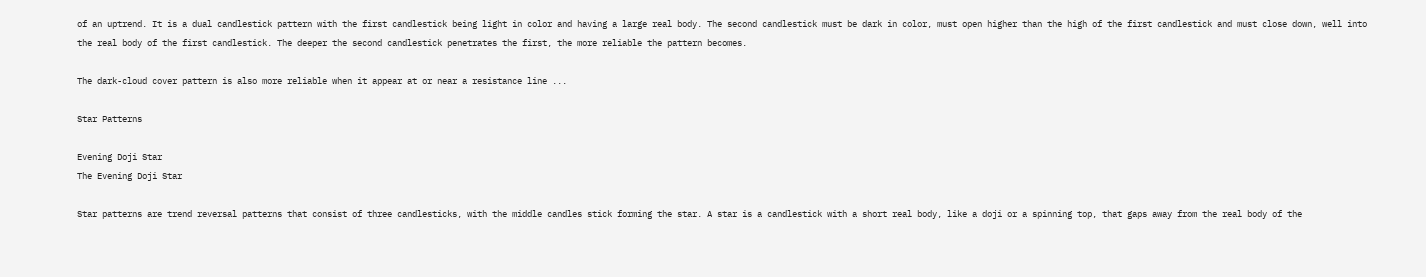of an uptrend. It is a dual candlestick pattern with the first candlestick being light in color and having a large real body. The second candlestick must be dark in color, must open higher than the high of the first candlestick and must close down, well into the real body of the first candlestick. The deeper the second candlestick penetrates the first, the more reliable the pattern becomes.

The dark-cloud cover pattern is also more reliable when it appear at or near a resistance line ...

Star Patterns

Evening Doji Star
The Evening Doji Star

Star patterns are trend reversal patterns that consist of three candlesticks, with the middle candles stick forming the star. A star is a candlestick with a short real body, like a doji or a spinning top, that gaps away from the real body of the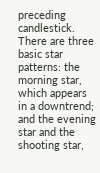preceding candlestick. There are three basic star patterns: the morning star, which appears in a downtrend; and the evening star and the shooting star,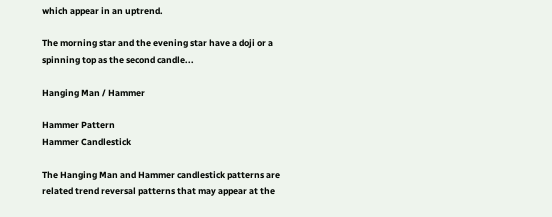which appear in an uptrend.

The morning star and the evening star have a doji or a spinning top as the second candle...

Hanging Man / Hammer

Hammer Pattern
Hammer Candlestick

The Hanging Man and Hammer candlestick patterns are related trend reversal patterns that may appear at the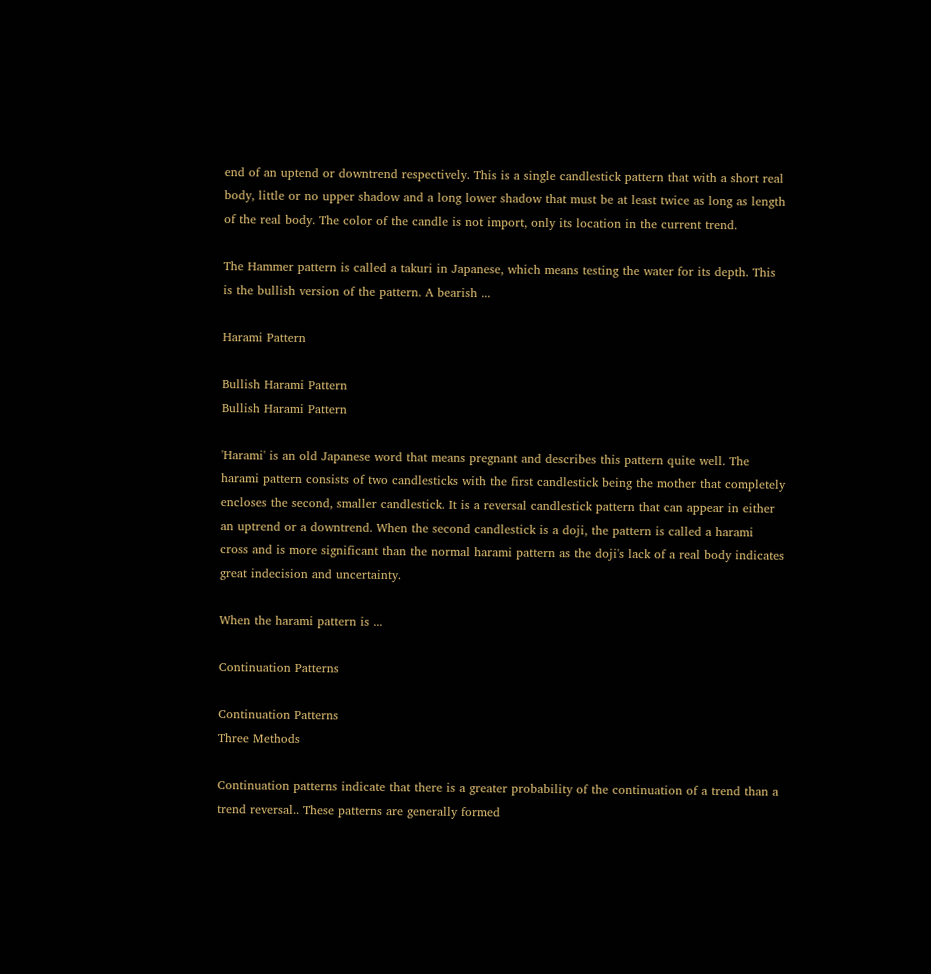end of an uptend or downtrend respectively. This is a single candlestick pattern that with a short real body, little or no upper shadow and a long lower shadow that must be at least twice as long as length of the real body. The color of the candle is not import, only its location in the current trend.

The Hammer pattern is called a takuri in Japanese, which means testing the water for its depth. This is the bullish version of the pattern. A bearish ...

Harami Pattern

Bullish Harami Pattern
Bullish Harami Pattern

'Harami' is an old Japanese word that means pregnant and describes this pattern quite well. The harami pattern consists of two candlesticks with the first candlestick being the mother that completely encloses the second, smaller candlestick. It is a reversal candlestick pattern that can appear in either an uptrend or a downtrend. When the second candlestick is a doji, the pattern is called a harami cross and is more significant than the normal harami pattern as the doji's lack of a real body indicates great indecision and uncertainty.

When the harami pattern is ...

Continuation Patterns

Continuation Patterns
Three Methods

Continuation patterns indicate that there is a greater probability of the continuation of a trend than a trend reversal.. These patterns are generally formed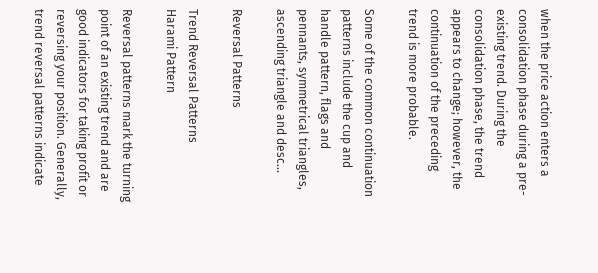when the price action enters a consolidation phase during a pre-existing trend. During the consolidation phase, the trend appears to change; however, the continuation of the preceding trend is more probable.

Some of the common continuation patterns include the cup and handle pattern, flags and pennants, symmetrical triangles, ascending triangle and desc...

Reversal Patterns

Trend Reversal Patterns
Harami Pattern

Reversal patterns mark the turning point of an existing trend and are good indicators for taking profit or reversing your position. Generally, trend reversal patterns indicate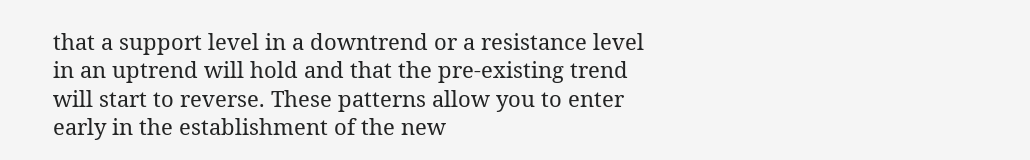that a support level in a downtrend or a resistance level in an uptrend will hold and that the pre-existing trend will start to reverse. These patterns allow you to enter early in the establishment of the new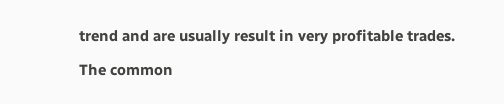trend and are usually result in very profitable trades.

The common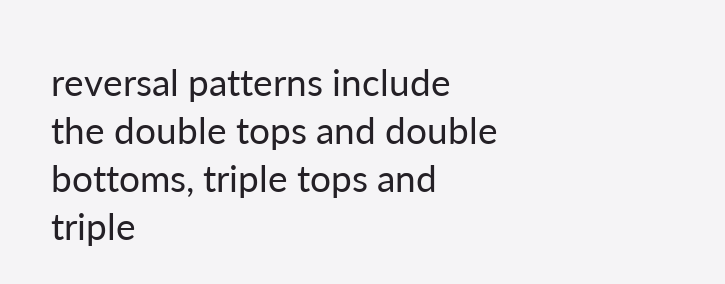reversal patterns include the double tops and double bottoms, triple tops and triple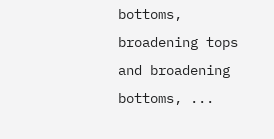bottoms, broadening tops and broadening bottoms, ...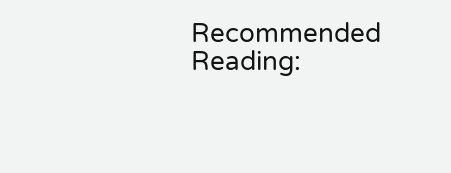Recommended Reading: